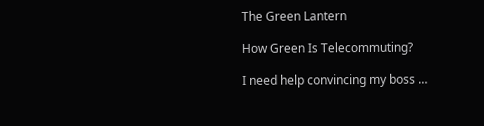The Green Lantern

How Green Is Telecommuting?

I need help convincing my boss …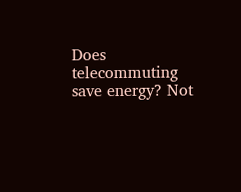Does telecommuting save energy? Not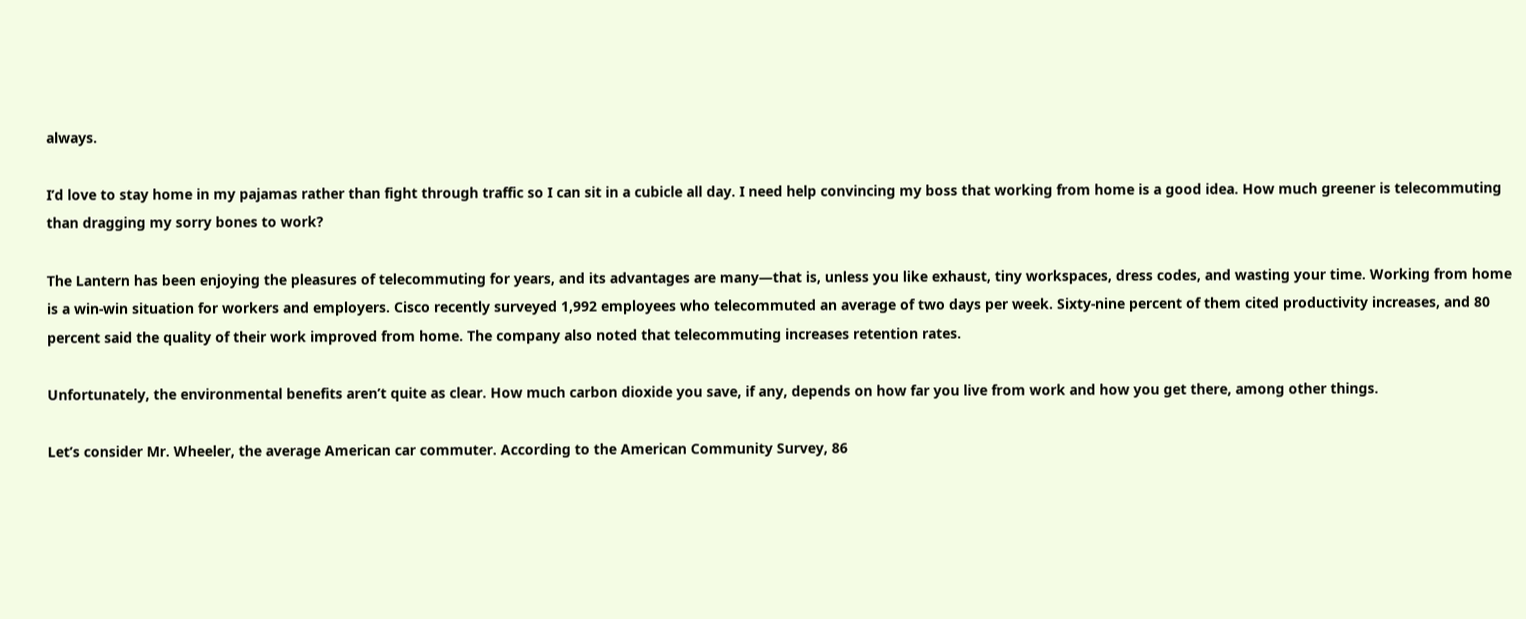always.

I’d love to stay home in my pajamas rather than fight through traffic so I can sit in a cubicle all day. I need help convincing my boss that working from home is a good idea. How much greener is telecommuting than dragging my sorry bones to work?

The Lantern has been enjoying the pleasures of telecommuting for years, and its advantages are many—that is, unless you like exhaust, tiny workspaces, dress codes, and wasting your time. Working from home is a win-win situation for workers and employers. Cisco recently surveyed 1,992 employees who telecommuted an average of two days per week. Sixty-nine percent of them cited productivity increases, and 80 percent said the quality of their work improved from home. The company also noted that telecommuting increases retention rates.

Unfortunately, the environmental benefits aren’t quite as clear. How much carbon dioxide you save, if any, depends on how far you live from work and how you get there, among other things.

Let’s consider Mr. Wheeler, the average American car commuter. According to the American Community Survey, 86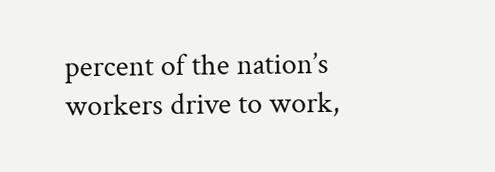percent of the nation’s workers drive to work,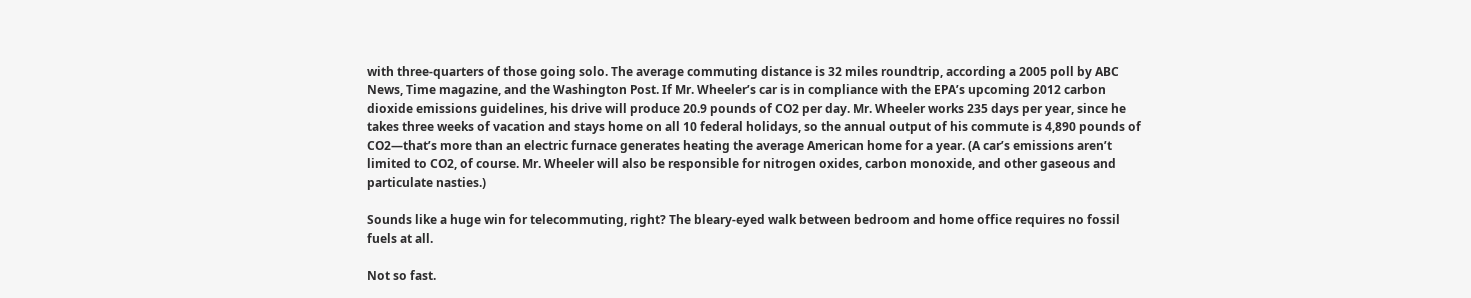with three-quarters of those going solo. The average commuting distance is 32 miles roundtrip, according a 2005 poll by ABC News, Time magazine, and the Washington Post. If Mr. Wheeler’s car is in compliance with the EPA’s upcoming 2012 carbon dioxide emissions guidelines, his drive will produce 20.9 pounds of CO2 per day. Mr. Wheeler works 235 days per year, since he takes three weeks of vacation and stays home on all 10 federal holidays, so the annual output of his commute is 4,890 pounds of CO2—that’s more than an electric furnace generates heating the average American home for a year. (A car’s emissions aren’t limited to CO2, of course. Mr. Wheeler will also be responsible for nitrogen oxides, carbon monoxide, and other gaseous and particulate nasties.)

Sounds like a huge win for telecommuting, right? The bleary-eyed walk between bedroom and home office requires no fossil fuels at all.

Not so fast.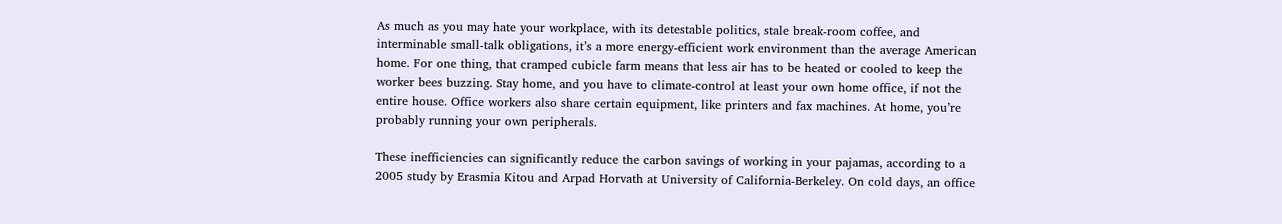As much as you may hate your workplace, with its detestable politics, stale break-room coffee, and interminable small-talk obligations, it’s a more energy-efficient work environment than the average American home. For one thing, that cramped cubicle farm means that less air has to be heated or cooled to keep the worker bees buzzing. Stay home, and you have to climate-control at least your own home office, if not the entire house. Office workers also share certain equipment, like printers and fax machines. At home, you’re probably running your own peripherals.

These inefficiencies can significantly reduce the carbon savings of working in your pajamas, according to a 2005 study by Erasmia Kitou and Arpad Horvath at University of California-Berkeley. On cold days, an office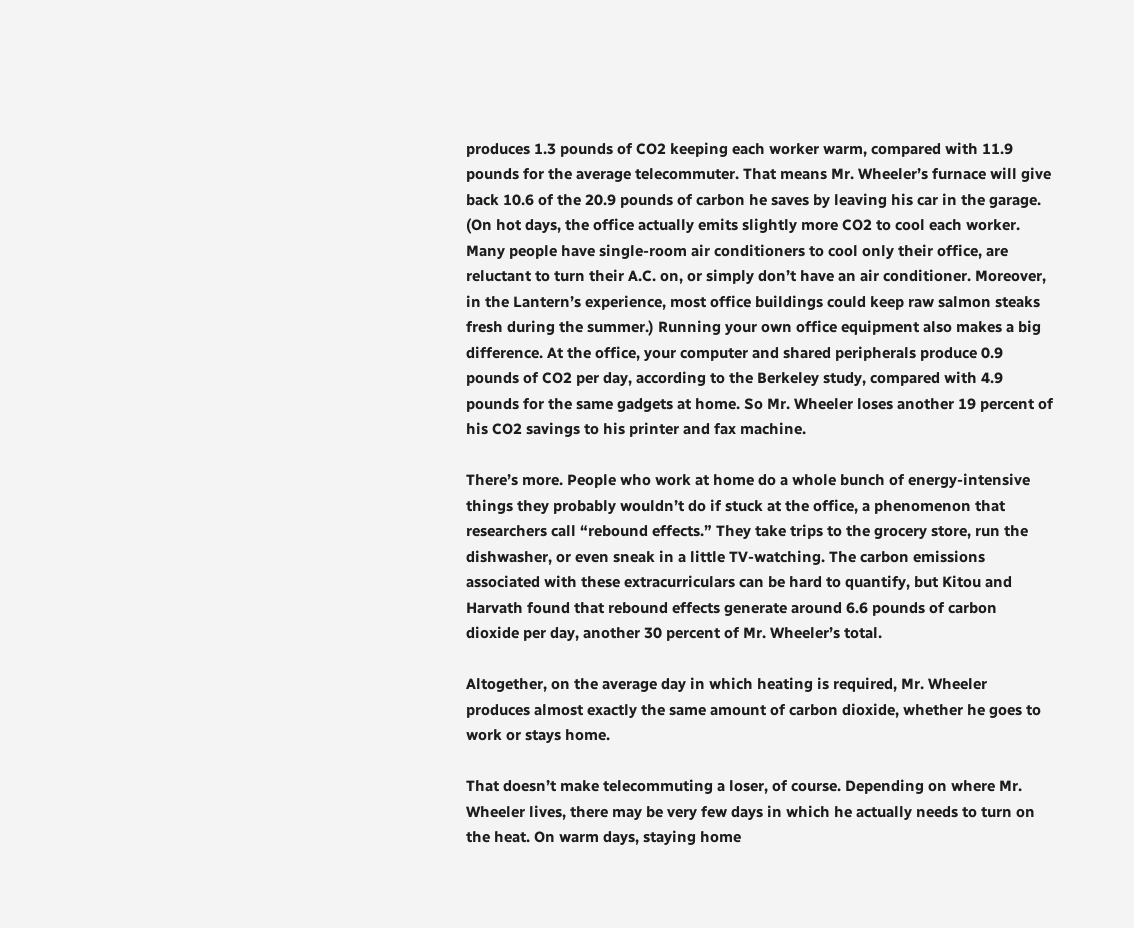produces 1.3 pounds of CO2 keeping each worker warm, compared with 11.9 pounds for the average telecommuter. That means Mr. Wheeler’s furnace will give back 10.6 of the 20.9 pounds of carbon he saves by leaving his car in the garage. (On hot days, the office actually emits slightly more CO2 to cool each worker. Many people have single-room air conditioners to cool only their office, are reluctant to turn their A.C. on, or simply don’t have an air conditioner. Moreover, in the Lantern’s experience, most office buildings could keep raw salmon steaks fresh during the summer.) Running your own office equipment also makes a big difference. At the office, your computer and shared peripherals produce 0.9 pounds of CO2 per day, according to the Berkeley study, compared with 4.9 pounds for the same gadgets at home. So Mr. Wheeler loses another 19 percent of his CO2 savings to his printer and fax machine.

There’s more. People who work at home do a whole bunch of energy-intensive things they probably wouldn’t do if stuck at the office, a phenomenon that researchers call “rebound effects.” They take trips to the grocery store, run the dishwasher, or even sneak in a little TV-watching. The carbon emissions associated with these extracurriculars can be hard to quantify, but Kitou and Harvath found that rebound effects generate around 6.6 pounds of carbon dioxide per day, another 30 percent of Mr. Wheeler’s total.

Altogether, on the average day in which heating is required, Mr. Wheeler produces almost exactly the same amount of carbon dioxide, whether he goes to work or stays home.

That doesn’t make telecommuting a loser, of course. Depending on where Mr. Wheeler lives, there may be very few days in which he actually needs to turn on the heat. On warm days, staying home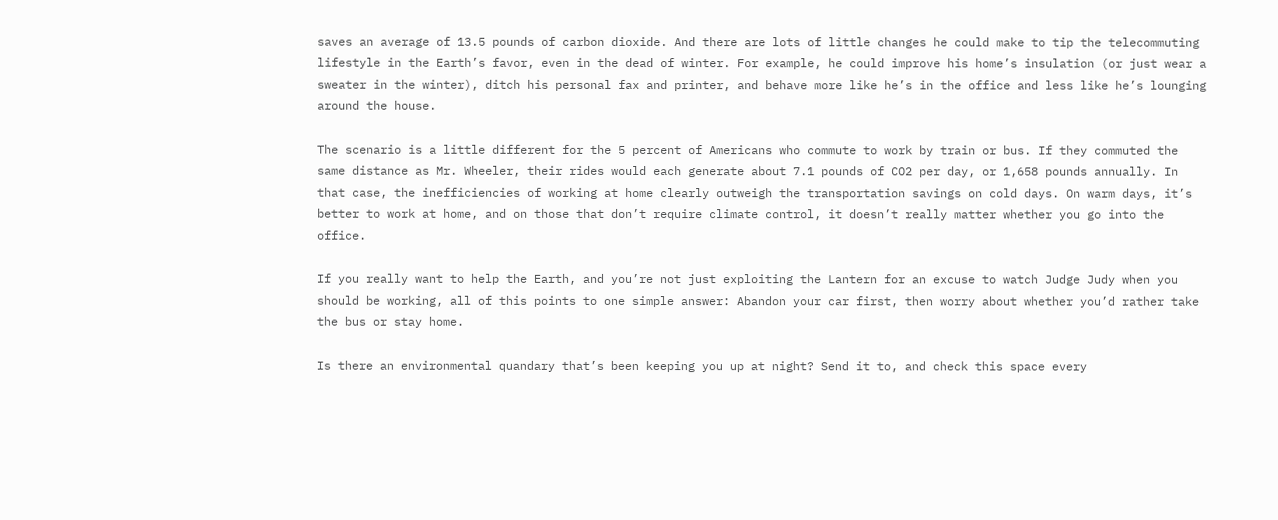saves an average of 13.5 pounds of carbon dioxide. And there are lots of little changes he could make to tip the telecommuting lifestyle in the Earth’s favor, even in the dead of winter. For example, he could improve his home’s insulation (or just wear a sweater in the winter), ditch his personal fax and printer, and behave more like he’s in the office and less like he’s lounging around the house.

The scenario is a little different for the 5 percent of Americans who commute to work by train or bus. If they commuted the same distance as Mr. Wheeler, their rides would each generate about 7.1 pounds of CO2 per day, or 1,658 pounds annually. In that case, the inefficiencies of working at home clearly outweigh the transportation savings on cold days. On warm days, it’s better to work at home, and on those that don’t require climate control, it doesn’t really matter whether you go into the office.

If you really want to help the Earth, and you’re not just exploiting the Lantern for an excuse to watch Judge Judy when you should be working, all of this points to one simple answer: Abandon your car first, then worry about whether you’d rather take the bus or stay home.

Is there an environmental quandary that’s been keeping you up at night? Send it to, and check this space every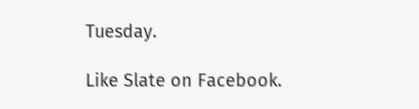Tuesday.

Like Slate on Facebook.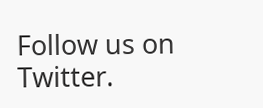Follow us on Twitter.